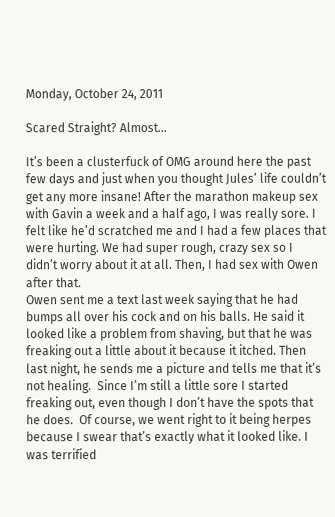Monday, October 24, 2011

Scared Straight? Almost...

It’s been a clusterfuck of OMG around here the past few days and just when you thought Jules’ life couldn’t get any more insane! After the marathon makeup sex with Gavin a week and a half ago, I was really sore. I felt like he’d scratched me and I had a few places that were hurting. We had super rough, crazy sex so I didn’t worry about it at all. Then, I had sex with Owen after that.
Owen sent me a text last week saying that he had bumps all over his cock and on his balls. He said it looked like a problem from shaving, but that he was freaking out a little about it because it itched. Then last night, he sends me a picture and tells me that it’s not healing.  Since I’m still a little sore I started freaking out, even though I don’t have the spots that he does.  Of course, we went right to it being herpes because I swear that’s exactly what it looked like. I was terrified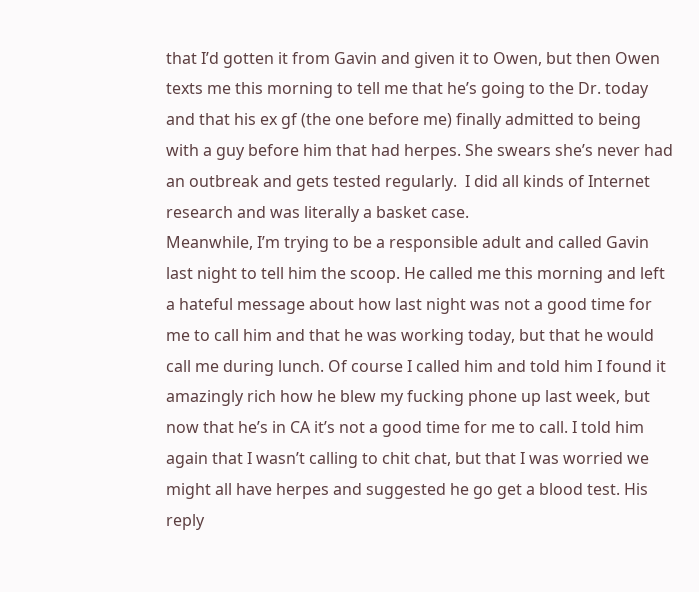that I’d gotten it from Gavin and given it to Owen, but then Owen texts me this morning to tell me that he’s going to the Dr. today and that his ex gf (the one before me) finally admitted to being with a guy before him that had herpes. She swears she’s never had an outbreak and gets tested regularly.  I did all kinds of Internet research and was literally a basket case.
Meanwhile, I’m trying to be a responsible adult and called Gavin last night to tell him the scoop. He called me this morning and left a hateful message about how last night was not a good time for me to call him and that he was working today, but that he would call me during lunch. Of course I called him and told him I found it amazingly rich how he blew my fucking phone up last week, but now that he’s in CA it’s not a good time for me to call. I told him again that I wasn’t calling to chit chat, but that I was worried we might all have herpes and suggested he go get a blood test. His reply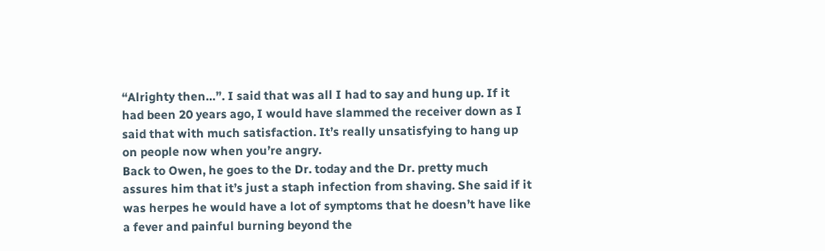“Alrighty then…”. I said that was all I had to say and hung up. If it had been 20 years ago, I would have slammed the receiver down as I said that with much satisfaction. It’s really unsatisfying to hang up on people now when you’re angry.
Back to Owen, he goes to the Dr. today and the Dr. pretty much assures him that it’s just a staph infection from shaving. She said if it was herpes he would have a lot of symptoms that he doesn’t have like a fever and painful burning beyond the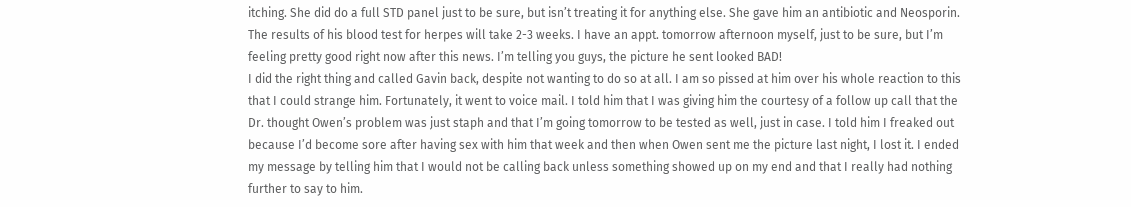itching. She did do a full STD panel just to be sure, but isn’t treating it for anything else. She gave him an antibiotic and Neosporin.  The results of his blood test for herpes will take 2-3 weeks. I have an appt. tomorrow afternoon myself, just to be sure, but I’m feeling pretty good right now after this news. I’m telling you guys, the picture he sent looked BAD!
I did the right thing and called Gavin back, despite not wanting to do so at all. I am so pissed at him over his whole reaction to this that I could strange him. Fortunately, it went to voice mail. I told him that I was giving him the courtesy of a follow up call that the Dr. thought Owen’s problem was just staph and that I’m going tomorrow to be tested as well, just in case. I told him I freaked out because I’d become sore after having sex with him that week and then when Owen sent me the picture last night, I lost it. I ended my message by telling him that I would not be calling back unless something showed up on my end and that I really had nothing further to say to him.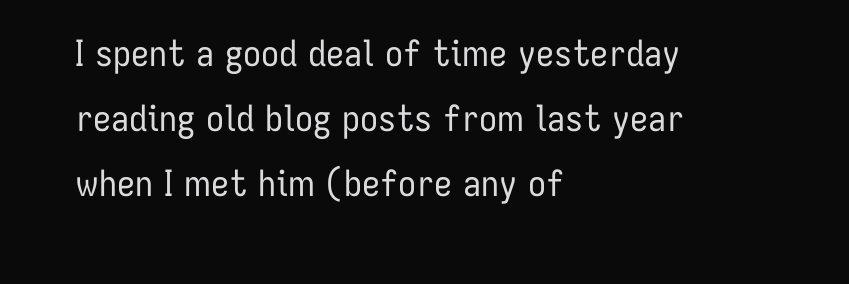I spent a good deal of time yesterday reading old blog posts from last year when I met him (before any of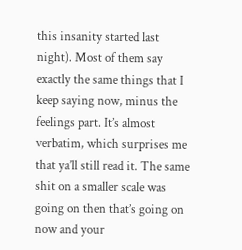this insanity started last night). Most of them say exactly the same things that I keep saying now, minus the feelings part. It’s almost verbatim, which surprises me that ya’ll still read it. The same shit on a smaller scale was going on then that’s going on now and your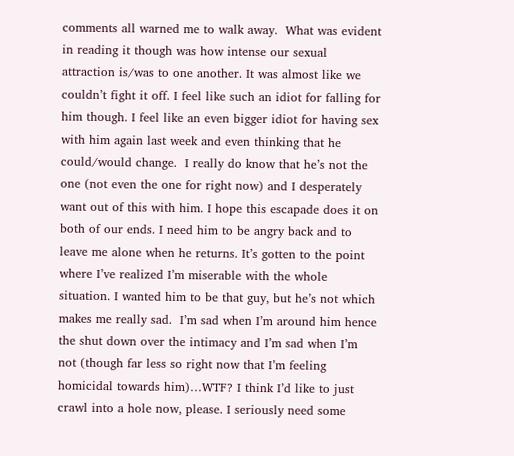comments all warned me to walk away.  What was evident in reading it though was how intense our sexual attraction is/was to one another. It was almost like we couldn’t fight it off. I feel like such an idiot for falling for him though. I feel like an even bigger idiot for having sex with him again last week and even thinking that he could/would change.  I really do know that he’s not the one (not even the one for right now) and I desperately want out of this with him. I hope this escapade does it on both of our ends. I need him to be angry back and to leave me alone when he returns. It’s gotten to the point where I’ve realized I’m miserable with the whole situation. I wanted him to be that guy, but he’s not which makes me really sad.  I’m sad when I’m around him hence the shut down over the intimacy and I’m sad when I’m not (though far less so right now that I’m feeling homicidal towards him)…WTF? I think I’d like to just crawl into a hole now, please. I seriously need some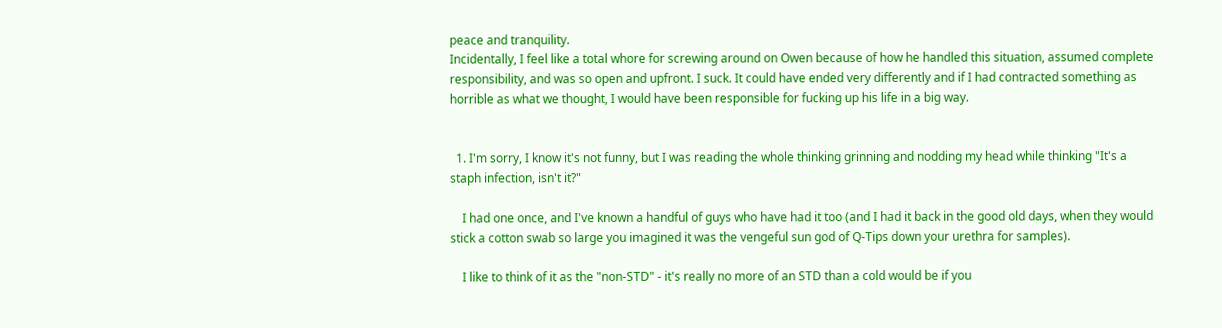peace and tranquility.
Incidentally, I feel like a total whore for screwing around on Owen because of how he handled this situation, assumed complete responsibility, and was so open and upfront. I suck. It could have ended very differently and if I had contracted something as horrible as what we thought, I would have been responsible for fucking up his life in a big way.


  1. I'm sorry, I know it's not funny, but I was reading the whole thinking grinning and nodding my head while thinking "It's a staph infection, isn't it?"

    I had one once, and I've known a handful of guys who have had it too (and I had it back in the good old days, when they would stick a cotton swab so large you imagined it was the vengeful sun god of Q-Tips down your urethra for samples).

    I like to think of it as the "non-STD" - it's really no more of an STD than a cold would be if you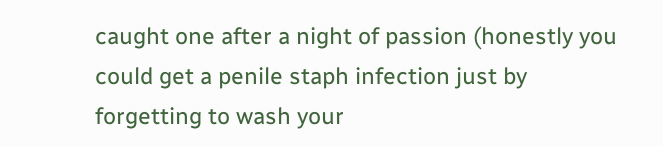caught one after a night of passion (honestly you could get a penile staph infection just by forgetting to wash your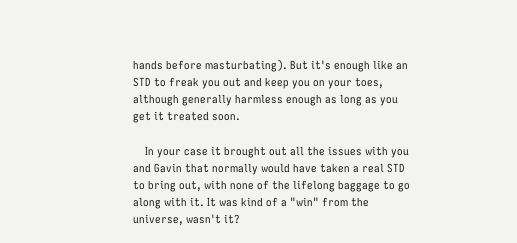hands before masturbating). But it's enough like an STD to freak you out and keep you on your toes, although generally harmless enough as long as you get it treated soon.

    In your case it brought out all the issues with you and Gavin that normally would have taken a real STD to bring out, with none of the lifelong baggage to go along with it. It was kind of a "win" from the universe, wasn't it?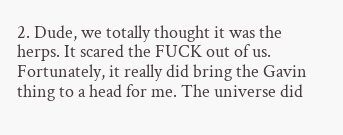2. Dude, we totally thought it was the herps. It scared the FUCK out of us. Fortunately, it really did bring the Gavin thing to a head for me. The universe did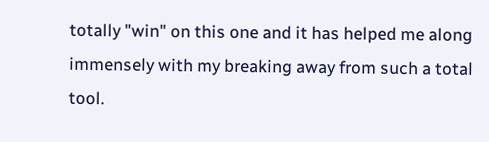totally "win" on this one and it has helped me along immensely with my breaking away from such a total tool.